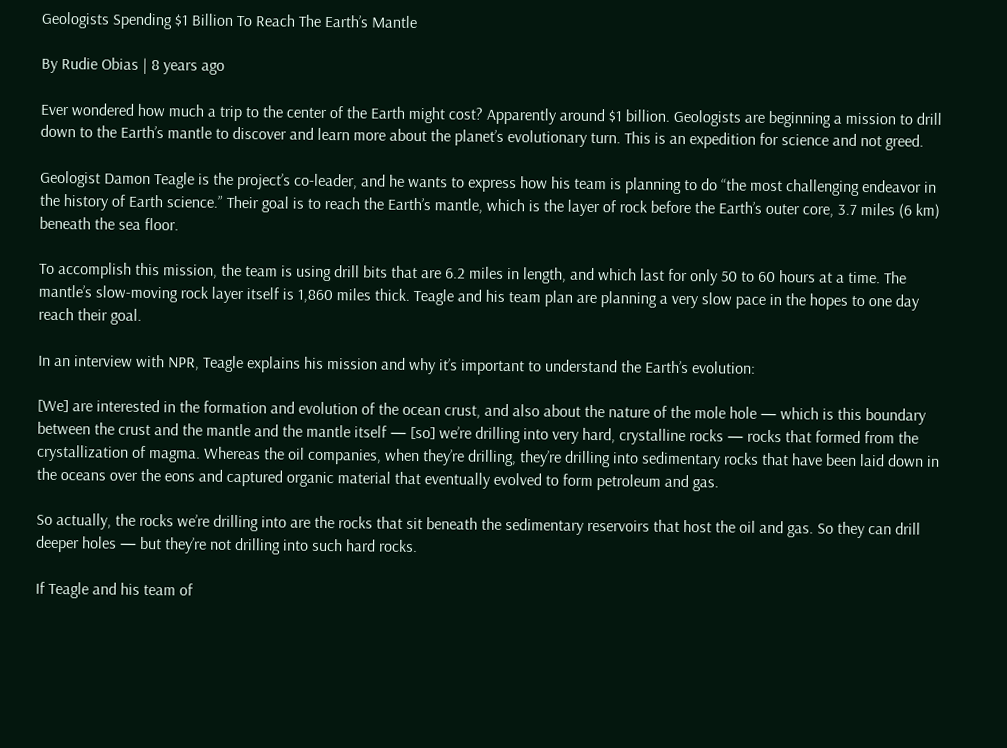Geologists Spending $1 Billion To Reach The Earth’s Mantle

By Rudie Obias | 8 years ago

Ever wondered how much a trip to the center of the Earth might cost? Apparently around $1 billion. Geologists are beginning a mission to drill down to the Earth’s mantle to discover and learn more about the planet’s evolutionary turn. This is an expedition for science and not greed.

Geologist Damon Teagle is the project’s co-leader, and he wants to express how his team is planning to do “the most challenging endeavor in the history of Earth science.” Their goal is to reach the Earth’s mantle, which is the layer of rock before the Earth’s outer core, 3.7 miles (6 km) beneath the sea floor.

To accomplish this mission, the team is using drill bits that are 6.2 miles in length, and which last for only 50 to 60 hours at a time. The mantle’s slow-moving rock layer itself is 1,860 miles thick. Teagle and his team plan are planning a very slow pace in the hopes to one day reach their goal.

In an interview with NPR, Teagle explains his mission and why it’s important to understand the Earth’s evolution:

[We] are interested in the formation and evolution of the ocean crust, and also about the nature of the mole hole — which is this boundary between the crust and the mantle and the mantle itself — [so] we’re drilling into very hard, crystalline rocks — rocks that formed from the crystallization of magma. Whereas the oil companies, when they’re drilling, they’re drilling into sedimentary rocks that have been laid down in the oceans over the eons and captured organic material that eventually evolved to form petroleum and gas.

So actually, the rocks we’re drilling into are the rocks that sit beneath the sedimentary reservoirs that host the oil and gas. So they can drill deeper holes — but they’re not drilling into such hard rocks.

If Teagle and his team of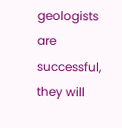geologists are successful, they will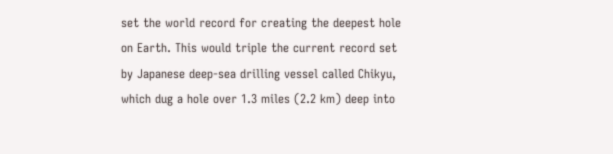set the world record for creating the deepest hole on Earth. This would triple the current record set by Japanese deep-sea drilling vessel called Chikyu, which dug a hole over 1.3 miles (2.2 km) deep into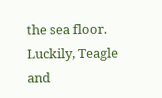the sea floor. Luckily, Teagle and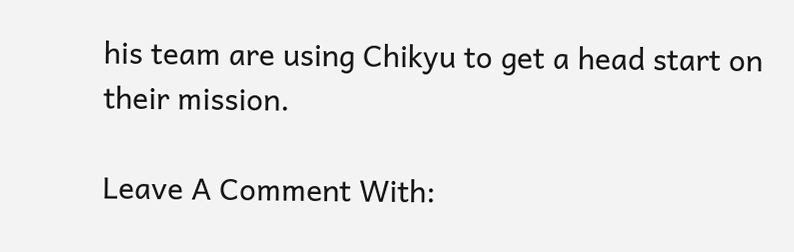his team are using Chikyu to get a head start on their mission.

Leave A Comment With: